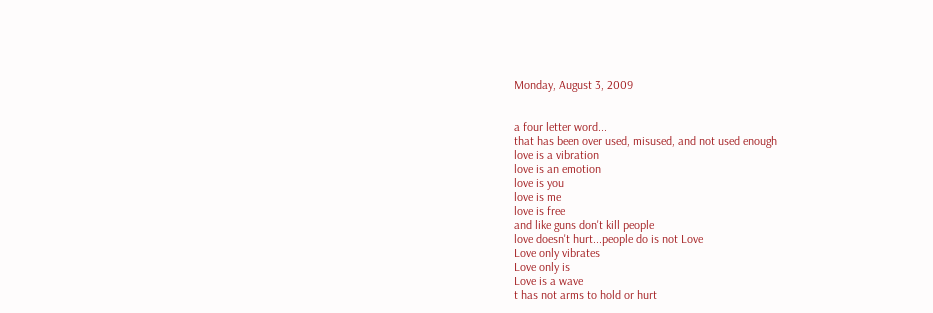Monday, August 3, 2009


a four letter word...
that has been over used, misused, and not used enough
love is a vibration
love is an emotion
love is you
love is me
love is free
and like guns don't kill people
love doesn't hurt...people do is not Love
Love only vibrates
Love only is
Love is a wave
t has not arms to hold or hurt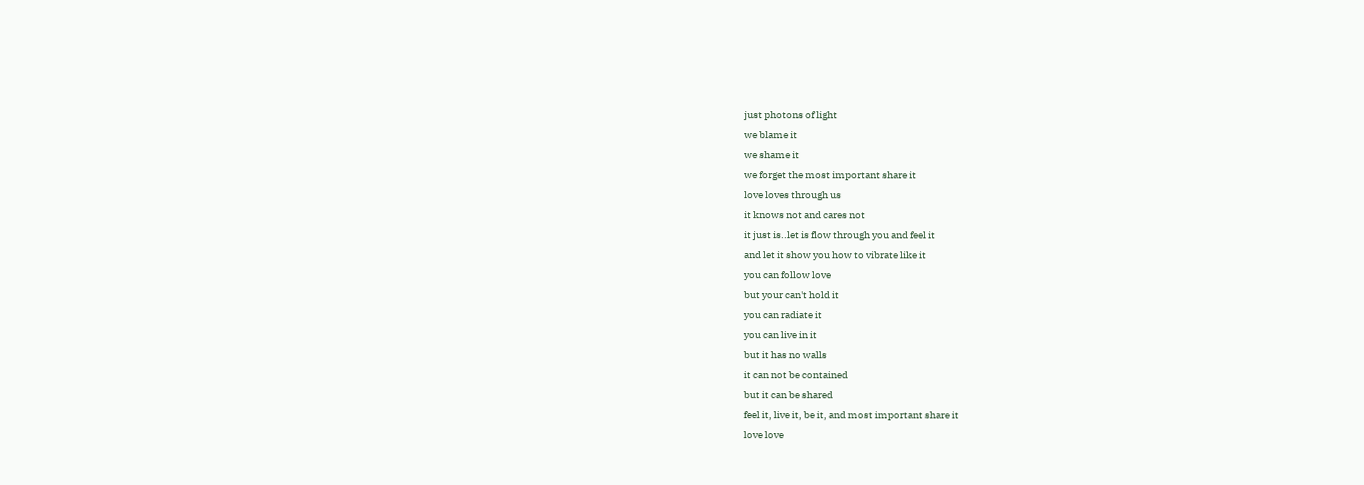just photons of light
we blame it
we shame it
we forget the most important share it
love loves through us
it knows not and cares not
it just is..let is flow through you and feel it
and let it show you how to vibrate like it
you can follow love
but your can't hold it
you can radiate it
you can live in it
but it has no walls
it can not be contained
but it can be shared
feel it, live it, be it, and most important share it
love love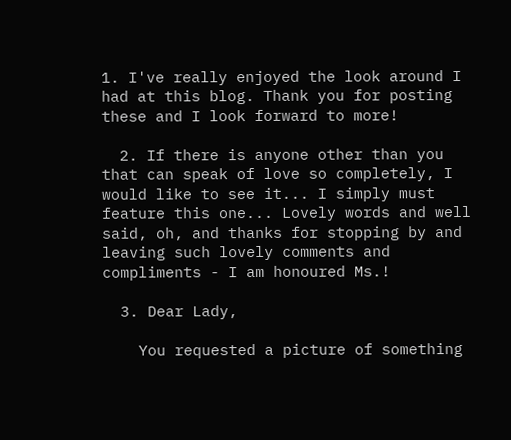1. I've really enjoyed the look around I had at this blog. Thank you for posting these and I look forward to more!

  2. If there is anyone other than you that can speak of love so completely, I would like to see it... I simply must feature this one... Lovely words and well said, oh, and thanks for stopping by and leaving such lovely comments and compliments - I am honoured Ms.!

  3. Dear Lady,

    You requested a picture of something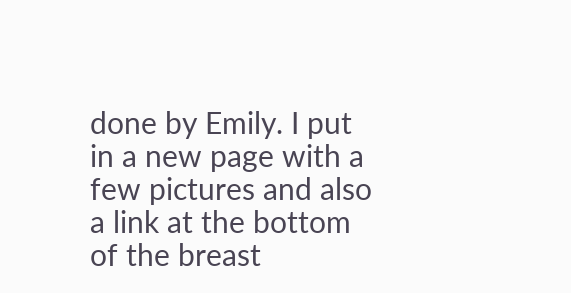done by Emily. I put in a new page with a few pictures and also a link at the bottom of the breast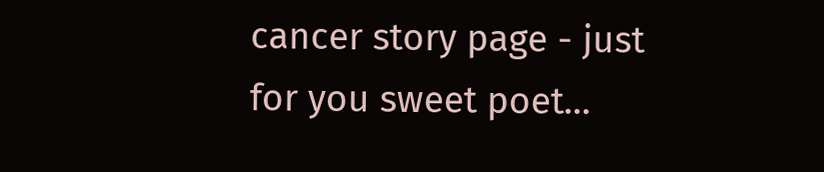cancer story page - just for you sweet poet...